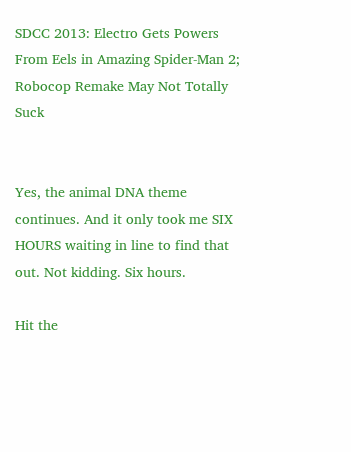SDCC 2013: Electro Gets Powers From Eels in Amazing Spider-Man 2; Robocop Remake May Not Totally Suck


Yes, the animal DNA theme continues. And it only took me SIX HOURS waiting in line to find that out. Not kidding. Six hours.

Hit the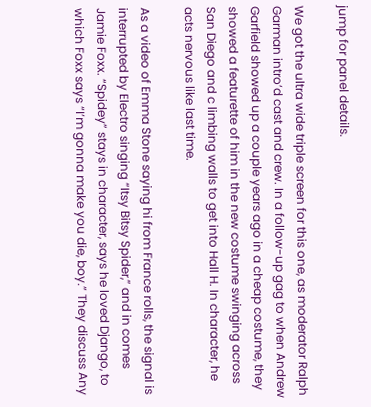jump for panel details.

We got the ultra wide triple screen for this one, as moderator Ralph Garman intro’d cast and crew. In a follow-up gag to when Andrew Garfield showed up a couple years ago in a cheap costume, they showed a featurette of him in the new costume swinging across San Diego and c limbing walls to get into Hall H. In character, he acts nervous like last time.

As a video of Emma Stone saying hi from France rolls, the signal is interrupted by Electro singing “Itsy Bitsy Spider,” and in comes Jamie Foxx. “Spidey” stays in character, says he loved Django, to which Foxx says “I’m gonna make you die, boy.” They discuss Any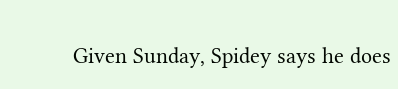Given Sunday, Spidey says he does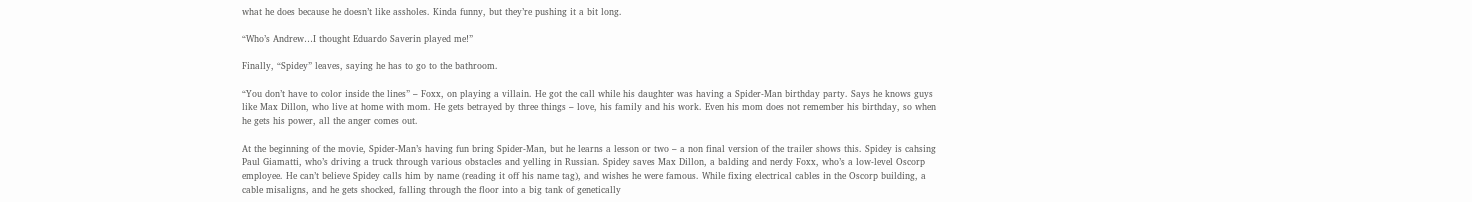what he does because he doesn’t like assholes. Kinda funny, but they’re pushing it a bit long.

“Who’s Andrew…I thought Eduardo Saverin played me!”

Finally, “Spidey” leaves, saying he has to go to the bathroom.

“You don’t have to color inside the lines” – Foxx, on playing a villain. He got the call while his daughter was having a Spider-Man birthday party. Says he knows guys like Max Dillon, who live at home with mom. He gets betrayed by three things – love, his family and his work. Even his mom does not remember his birthday, so when he gets his power, all the anger comes out.

At the beginning of the movie, Spider-Man’s having fun bring Spider-Man, but he learns a lesson or two – a non final version of the trailer shows this. Spidey is cahsing Paul Giamatti, who’s driving a truck through various obstacles and yelling in Russian. Spidey saves Max Dillon, a balding and nerdy Foxx, who’s a low-level Oscorp employee. He can’t believe Spidey calls him by name (reading it off his name tag), and wishes he were famous. While fixing electrical cables in the Oscorp building, a cable misaligns, and he gets shocked, falling through the floor into a big tank of genetically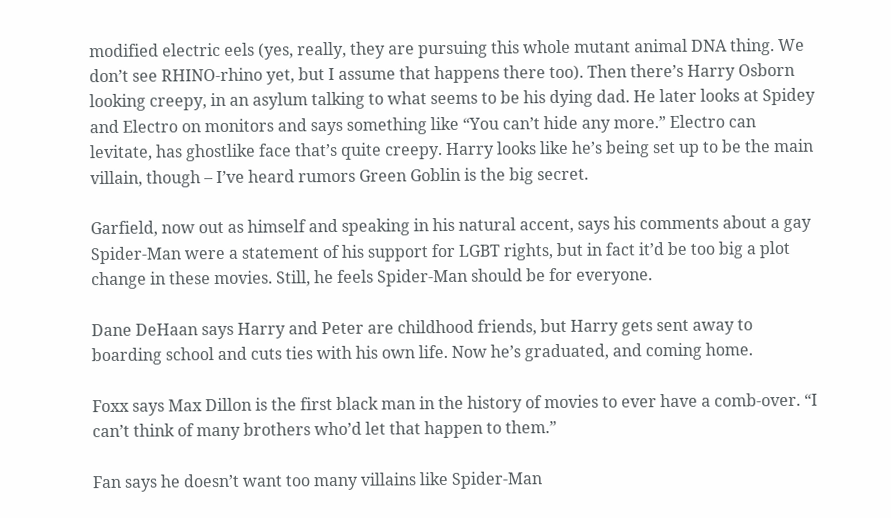modified electric eels (yes, really, they are pursuing this whole mutant animal DNA thing. We don’t see RHINO-rhino yet, but I assume that happens there too). Then there’s Harry Osborn looking creepy, in an asylum talking to what seems to be his dying dad. He later looks at Spidey and Electro on monitors and says something like “You can’t hide any more.” Electro can levitate, has ghostlike face that’s quite creepy. Harry looks like he’s being set up to be the main villain, though – I’ve heard rumors Green Goblin is the big secret.

Garfield, now out as himself and speaking in his natural accent, says his comments about a gay Spider-Man were a statement of his support for LGBT rights, but in fact it’d be too big a plot change in these movies. Still, he feels Spider-Man should be for everyone.

Dane DeHaan says Harry and Peter are childhood friends, but Harry gets sent away to boarding school and cuts ties with his own life. Now he’s graduated, and coming home.

Foxx says Max Dillon is the first black man in the history of movies to ever have a comb-over. “I can’t think of many brothers who’d let that happen to them.”

Fan says he doesn’t want too many villains like Spider-Man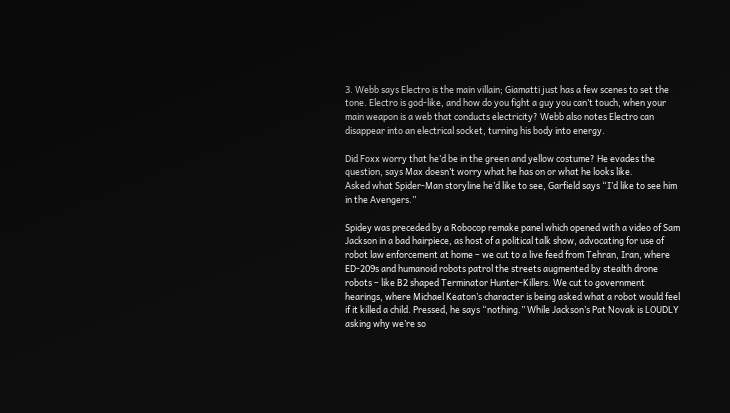3. Webb says Electro is the main villain; Giamatti just has a few scenes to set the tone. Electro is god-like, and how do you fight a guy you can’t touch, when your main weapon is a web that conducts electricity? Webb also notes Electro can disappear into an electrical socket, turning his body into energy.

Did Foxx worry that he’d be in the green and yellow costume? He evades the question, says Max doesn’t worry what he has on or what he looks like.
Asked what Spider-Man storyline he’d like to see, Garfield says “I’d like to see him in the Avengers.”

Spidey was preceded by a Robocop remake panel which opened with a video of Sam Jackson in a bad hairpiece, as host of a political talk show, advocating for use of robot law enforcement at home – we cut to a live feed from Tehran, Iran, where ED-209s and humanoid robots patrol the streets augmented by stealth drone robots – like B2 shaped Terminator Hunter-Killers. We cut to government hearings, where Michael Keaton’s character is being asked what a robot would feel if it killed a child. Pressed, he says “nothing.” While Jackson’s Pat Novak is LOUDLY asking why we’re so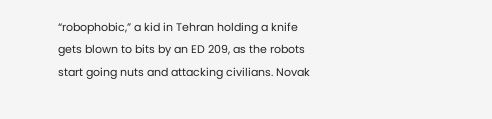“robophobic,” a kid in Tehran holding a knife gets blown to bits by an ED 209, as the robots start going nuts and attacking civilians. Novak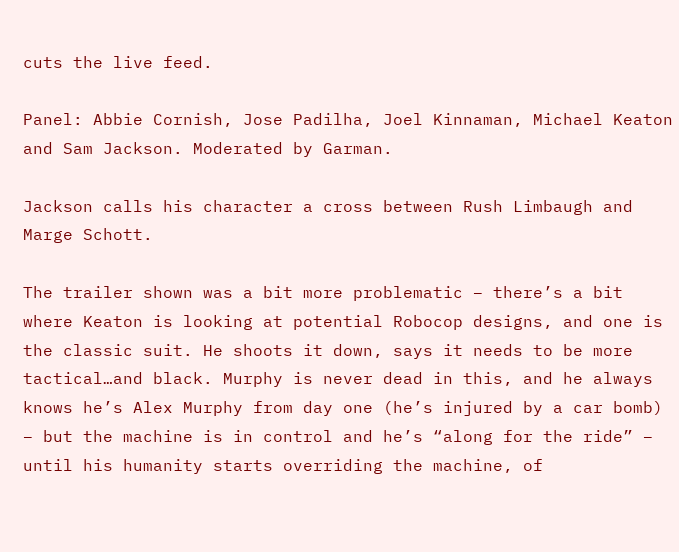cuts the live feed.

Panel: Abbie Cornish, Jose Padilha, Joel Kinnaman, Michael Keaton and Sam Jackson. Moderated by Garman.

Jackson calls his character a cross between Rush Limbaugh and Marge Schott.

The trailer shown was a bit more problematic – there’s a bit where Keaton is looking at potential Robocop designs, and one is the classic suit. He shoots it down, says it needs to be more tactical…and black. Murphy is never dead in this, and he always knows he’s Alex Murphy from day one (he’s injured by a car bomb) – but the machine is in control and he’s “along for the ride” – until his humanity starts overriding the machine, of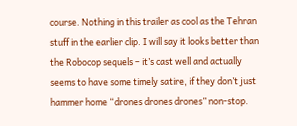course. Nothing in this trailer as cool as the Tehran stuff in the earlier clip. I will say it looks better than the Robocop sequels – it’s cast well and actually seems to have some timely satire, if they don’t just hammer home “drones drones drones” non-stop.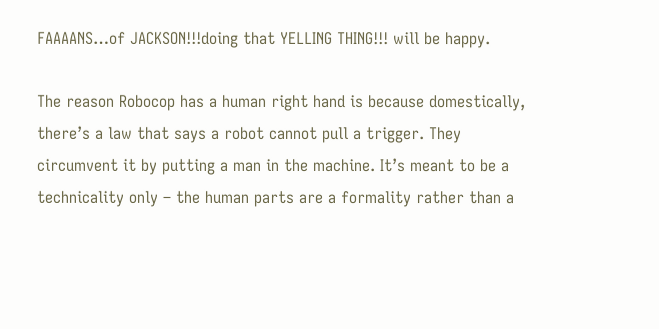FAAAANS…of JACKSON!!!doing that YELLING THING!!! will be happy.

The reason Robocop has a human right hand is because domestically, there’s a law that says a robot cannot pull a trigger. They circumvent it by putting a man in the machine. It’s meant to be a technicality only – the human parts are a formality rather than a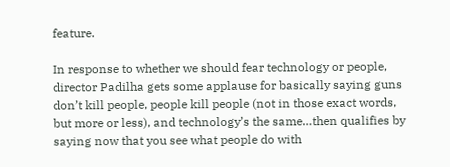feature.

In response to whether we should fear technology or people, director Padilha gets some applause for basically saying guns don’t kill people, people kill people (not in those exact words, but more or less), and technology’s the same…then qualifies by saying now that you see what people do with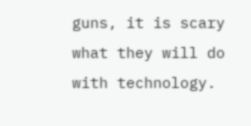guns, it is scary what they will do with technology.